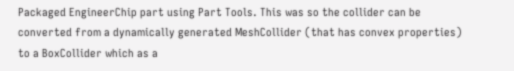Packaged EngineerChip part using Part Tools. This was so the collider can be converted from a dynamically generated MeshCollider (that has convex properties) to a BoxCollider which as a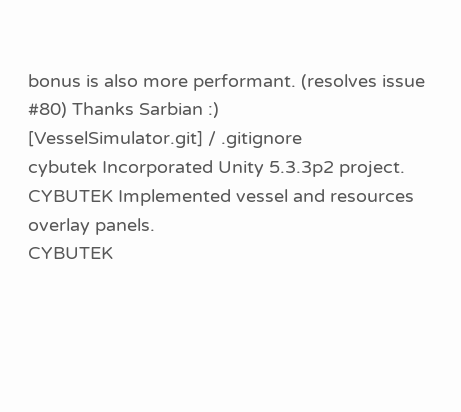bonus is also more performant. (resolves issue #80) Thanks Sarbian :)
[VesselSimulator.git] / .gitignore
cybutek Incorporated Unity 5.3.3p2 project.
CYBUTEK Implemented vessel and resources overlay panels.
CYBUTEK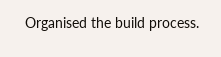Organised the build process.